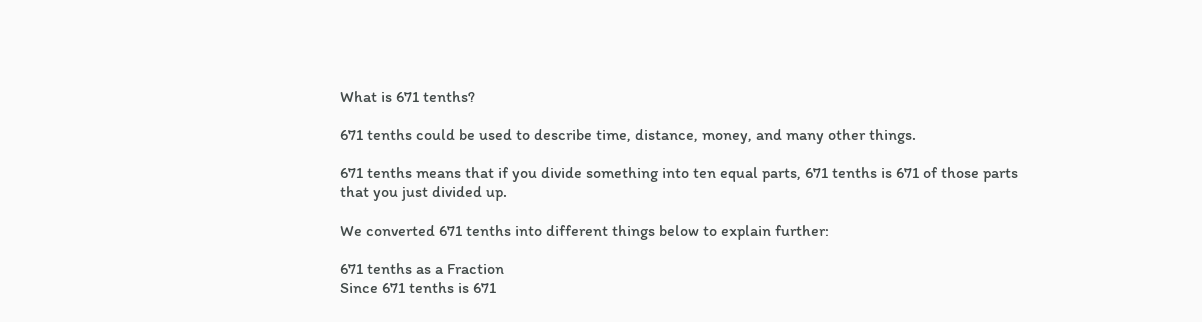What is 671 tenths?

671 tenths could be used to describe time, distance, money, and many other things.

671 tenths means that if you divide something into ten equal parts, 671 tenths is 671 of those parts that you just divided up.

We converted 671 tenths into different things below to explain further:

671 tenths as a Fraction
Since 671 tenths is 671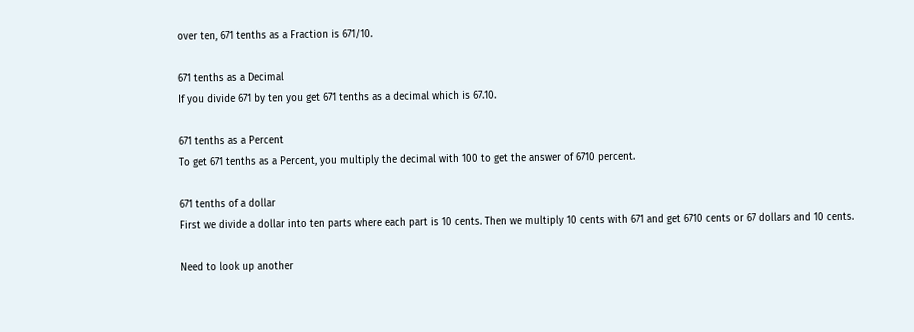over ten, 671 tenths as a Fraction is 671/10.

671 tenths as a Decimal
If you divide 671 by ten you get 671 tenths as a decimal which is 67.10.

671 tenths as a Percent
To get 671 tenths as a Percent, you multiply the decimal with 100 to get the answer of 6710 percent.

671 tenths of a dollar
First we divide a dollar into ten parts where each part is 10 cents. Then we multiply 10 cents with 671 and get 6710 cents or 67 dollars and 10 cents.

Need to look up another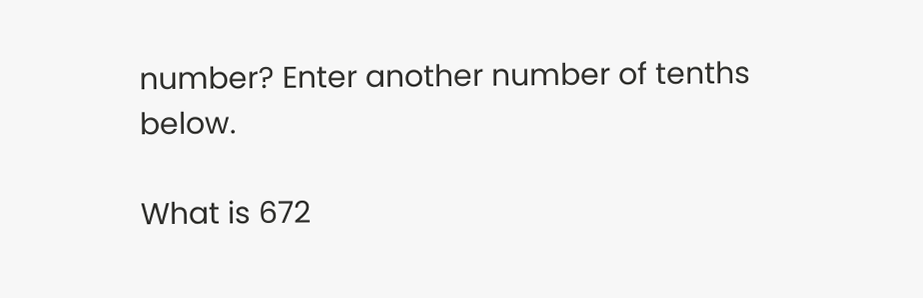number? Enter another number of tenths below.

What is 672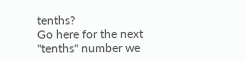tenths?
Go here for the next "tenths" number we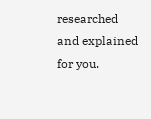researched and explained for you.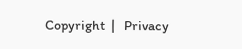Copyright  |   Privacy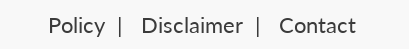Policy  |   Disclaimer  |   Contact